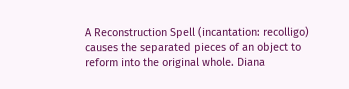A Reconstruction Spell (incantation: recolligo) causes the separated pieces of an object to reform into the original whole. Diana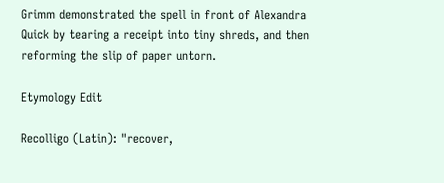Grimm demonstrated the spell in front of Alexandra Quick by tearing a receipt into tiny shreds, and then reforming the slip of paper untorn.

Etymology Edit

Recolligo (Latin): "recover,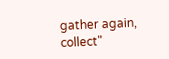gather again, collect"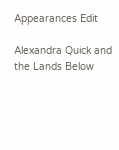Appearances Edit

Alexandra Quick and the Lands Below